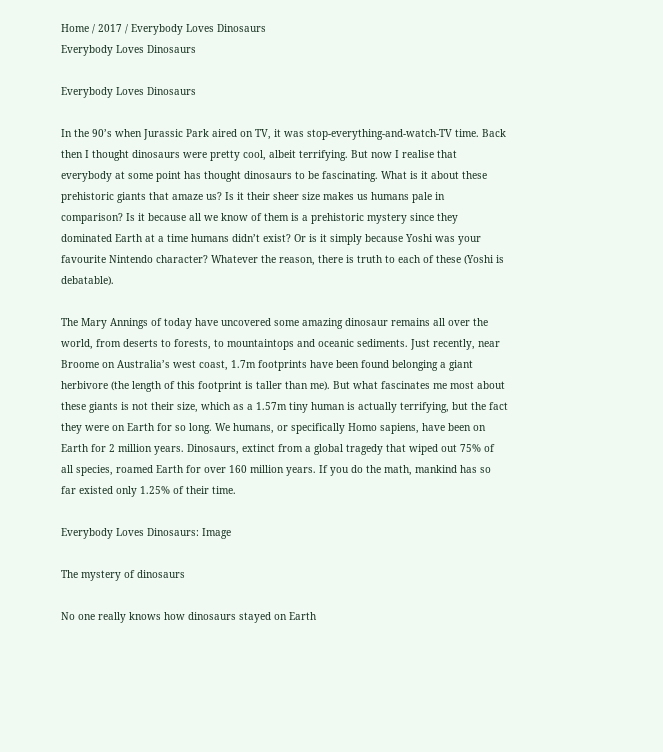Home / 2017 / Everybody Loves Dinosaurs
Everybody Loves Dinosaurs

Everybody Loves Dinosaurs

In the 90’s when Jurassic Park aired on TV, it was stop-everything-and-watch-TV time. Back then I thought dinosaurs were pretty cool, albeit terrifying. But now I realise that everybody at some point has thought dinosaurs to be fascinating. What is it about these prehistoric giants that amaze us? Is it their sheer size makes us humans pale in comparison? Is it because all we know of them is a prehistoric mystery since they dominated Earth at a time humans didn’t exist? Or is it simply because Yoshi was your favourite Nintendo character? Whatever the reason, there is truth to each of these (Yoshi is debatable).

The Mary Annings of today have uncovered some amazing dinosaur remains all over the world, from deserts to forests, to mountaintops and oceanic sediments. Just recently, near Broome on Australia’s west coast, 1.7m footprints have been found belonging a giant herbivore (the length of this footprint is taller than me). But what fascinates me most about these giants is not their size, which as a 1.57m tiny human is actually terrifying, but the fact they were on Earth for so long. We humans, or specifically Homo sapiens, have been on Earth for 2 million years. Dinosaurs, extinct from a global tragedy that wiped out 75% of all species, roamed Earth for over 160 million years. If you do the math, mankind has so far existed only 1.25% of their time.

Everybody Loves Dinosaurs: Image

The mystery of dinosaurs

No one really knows how dinosaurs stayed on Earth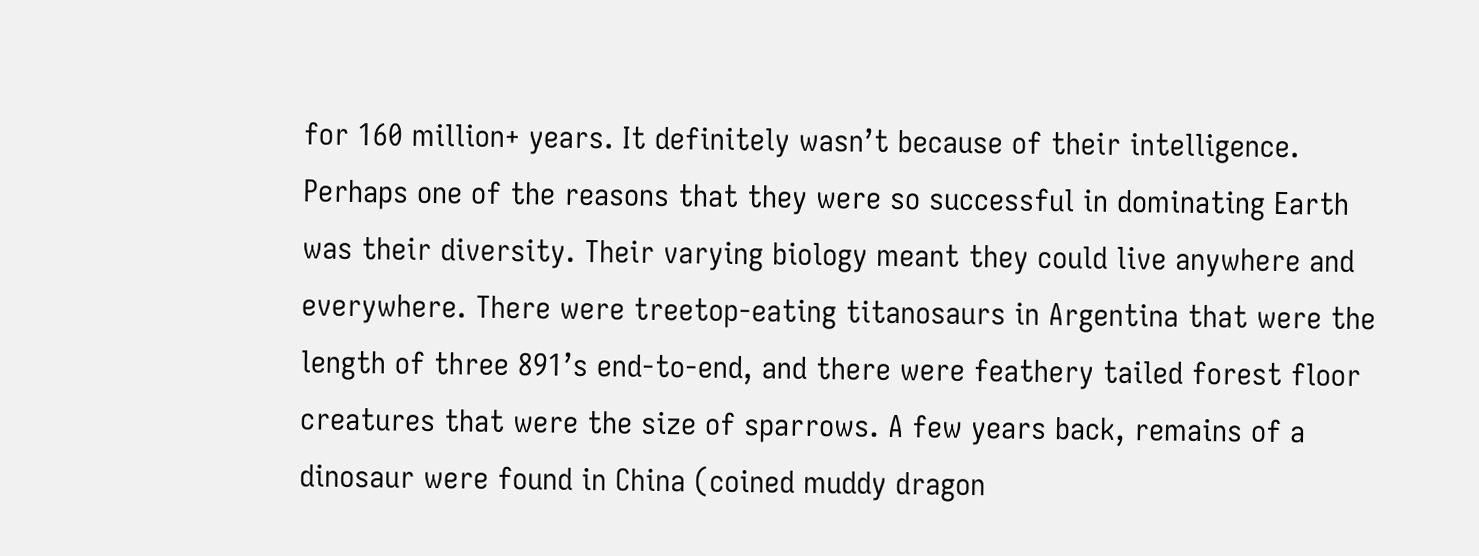for 160 million+ years. It definitely wasn’t because of their intelligence. Perhaps one of the reasons that they were so successful in dominating Earth was their diversity. Their varying biology meant they could live anywhere and everywhere. There were treetop-eating titanosaurs in Argentina that were the length of three 891’s end-to-end, and there were feathery tailed forest floor creatures that were the size of sparrows. A few years back, remains of a dinosaur were found in China (coined muddy dragon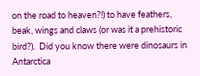on the road to heaven?!) to have feathers, beak, wings and claws (or was it a prehistoric bird?).  Did you know there were dinosaurs in Antarctica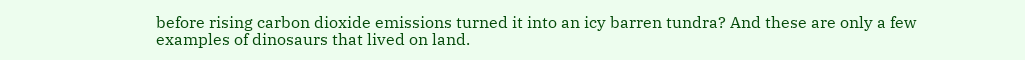before rising carbon dioxide emissions turned it into an icy barren tundra? And these are only a few examples of dinosaurs that lived on land.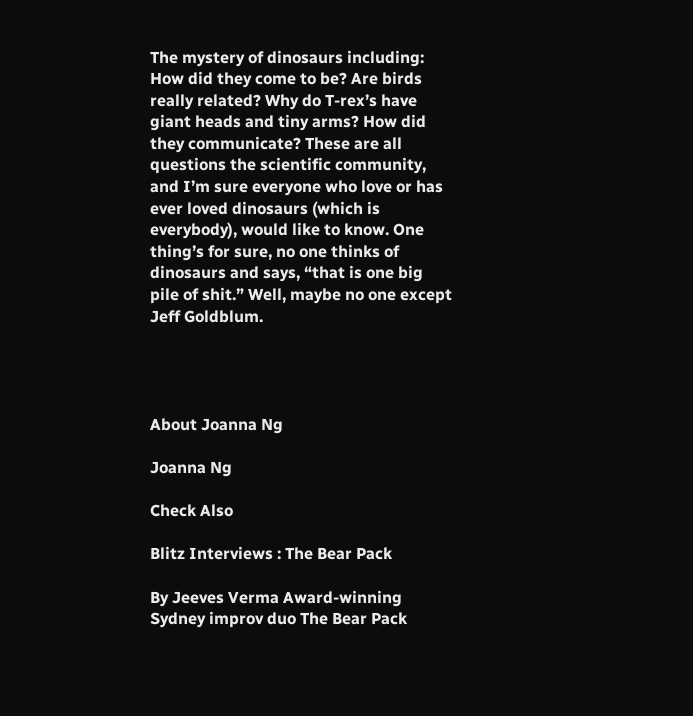The mystery of dinosaurs including: How did they come to be? Are birds really related? Why do T-rex’s have giant heads and tiny arms? How did they communicate? These are all questions the scientific community, and I’m sure everyone who love or has ever loved dinosaurs (which is everybody), would like to know. One thing’s for sure, no one thinks of dinosaurs and says, “that is one big pile of shit.” Well, maybe no one except Jeff Goldblum.




About Joanna Ng

Joanna Ng

Check Also

Blitz Interviews : The Bear Pack

By Jeeves Verma Award-winning Sydney improv duo The Bear Pack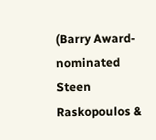(Barry Award-nominated Steen Raskopoulos &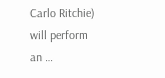Carlo Ritchie) will perform an …